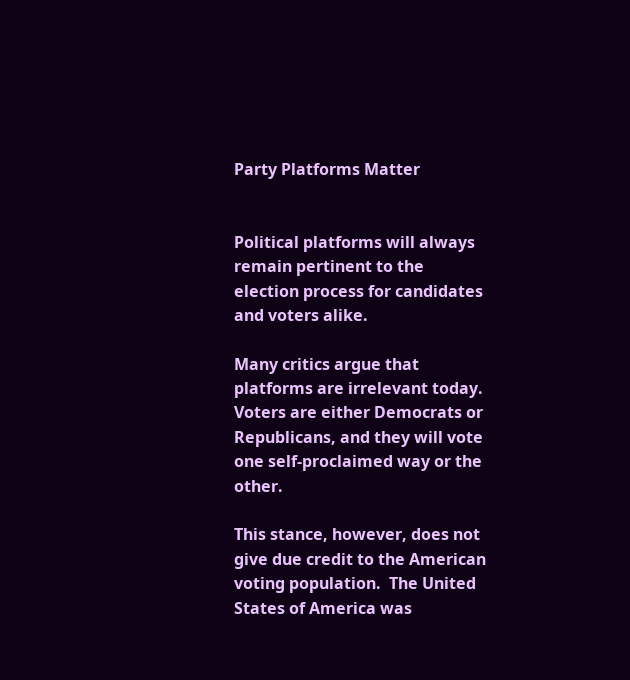Party Platforms Matter


Political platforms will always remain pertinent to the election process for candidates and voters alike.

Many critics argue that platforms are irrelevant today.  Voters are either Democrats or Republicans, and they will vote one self-proclaimed way or the other.

This stance, however, does not give due credit to the American voting population.  The United States of America was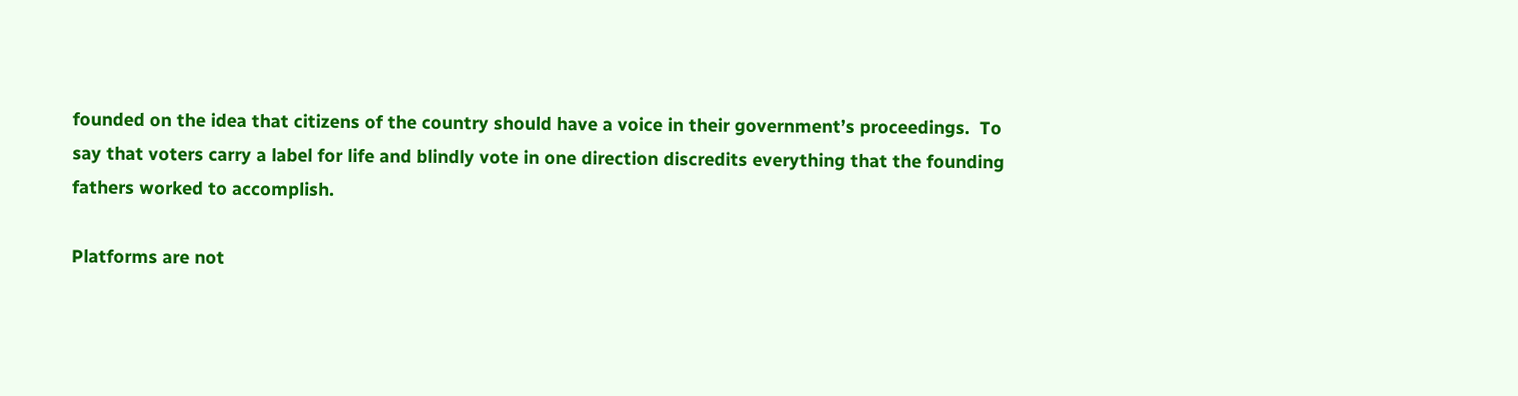founded on the idea that citizens of the country should have a voice in their government’s proceedings.  To say that voters carry a label for life and blindly vote in one direction discredits everything that the founding fathers worked to accomplish.

Platforms are not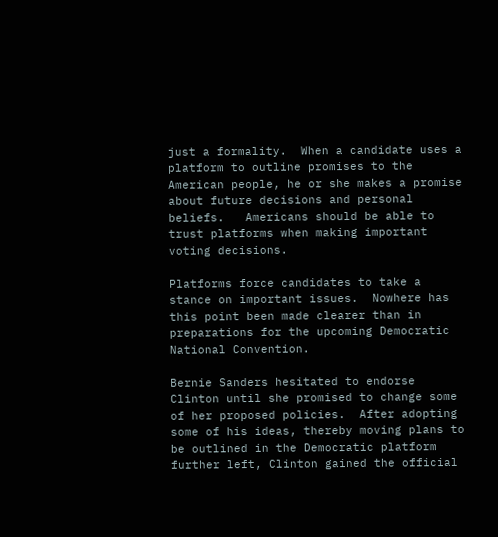just a formality.  When a candidate uses a platform to outline promises to the American people, he or she makes a promise about future decisions and personal beliefs.   Americans should be able to trust platforms when making important voting decisions.

Platforms force candidates to take a stance on important issues.  Nowhere has this point been made clearer than in preparations for the upcoming Democratic National Convention.

Bernie Sanders hesitated to endorse Clinton until she promised to change some of her proposed policies.  After adopting some of his ideas, thereby moving plans to be outlined in the Democratic platform further left, Clinton gained the official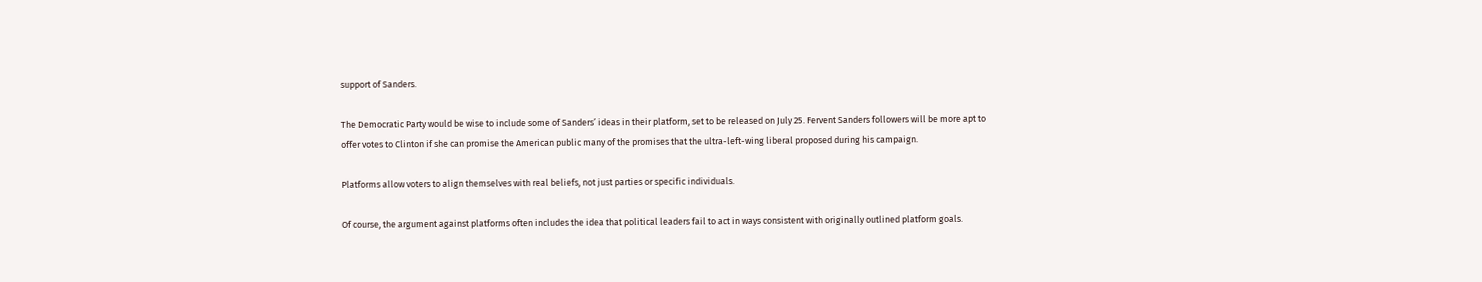support of Sanders.

The Democratic Party would be wise to include some of Sanders’ ideas in their platform, set to be released on July 25. Fervent Sanders followers will be more apt to offer votes to Clinton if she can promise the American public many of the promises that the ultra-left-wing liberal proposed during his campaign.

Platforms allow voters to align themselves with real beliefs, not just parties or specific individuals.

Of course, the argument against platforms often includes the idea that political leaders fail to act in ways consistent with originally outlined platform goals.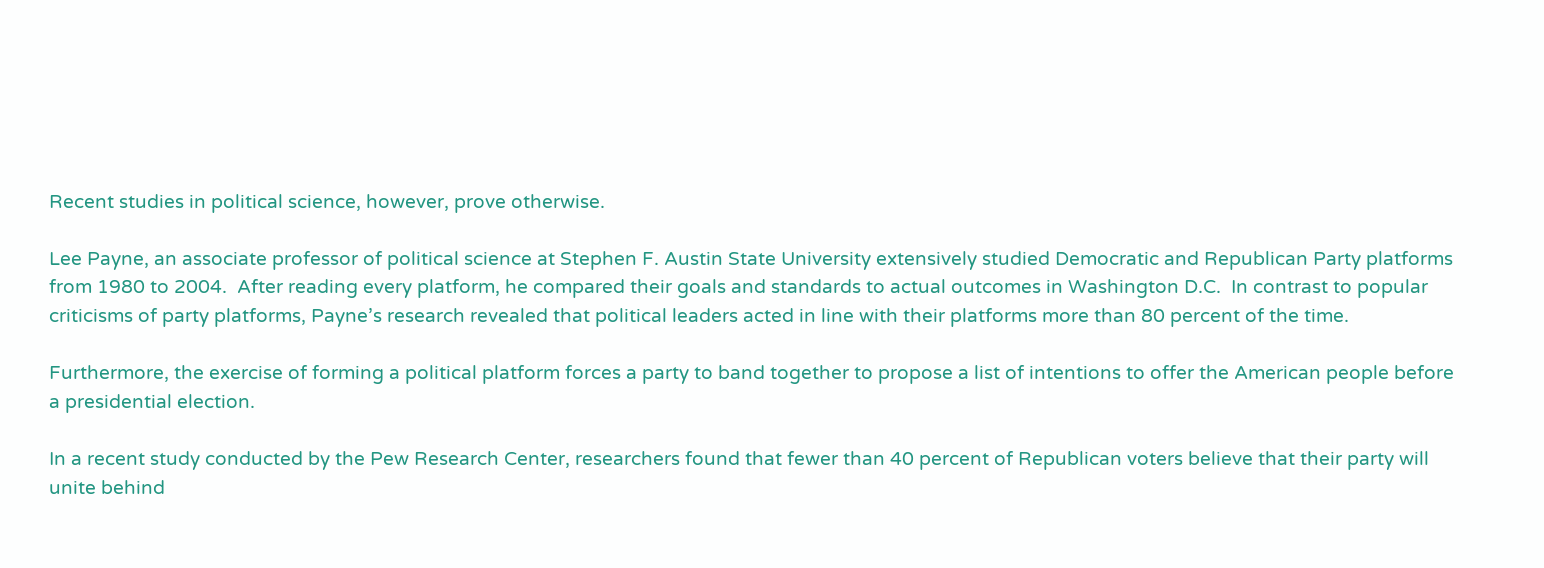Recent studies in political science, however, prove otherwise.

Lee Payne, an associate professor of political science at Stephen F. Austin State University extensively studied Democratic and Republican Party platforms from 1980 to 2004.  After reading every platform, he compared their goals and standards to actual outcomes in Washington D.C.  In contrast to popular criticisms of party platforms, Payne’s research revealed that political leaders acted in line with their platforms more than 80 percent of the time.

Furthermore, the exercise of forming a political platform forces a party to band together to propose a list of intentions to offer the American people before a presidential election.

In a recent study conducted by the Pew Research Center, researchers found that fewer than 40 percent of Republican voters believe that their party will unite behind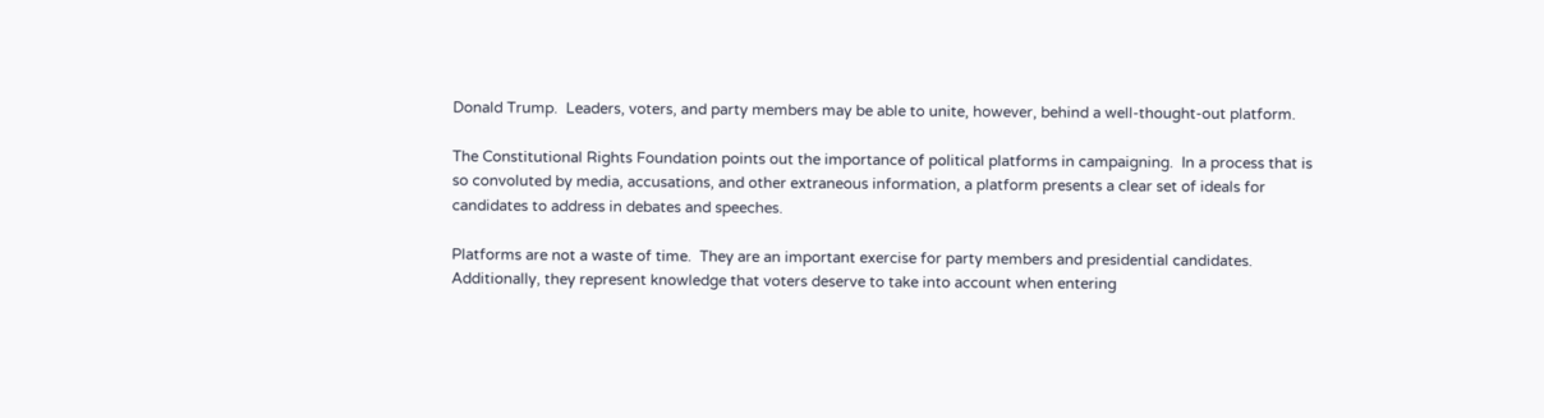Donald Trump.  Leaders, voters, and party members may be able to unite, however, behind a well-thought-out platform.

The Constitutional Rights Foundation points out the importance of political platforms in campaigning.  In a process that is so convoluted by media, accusations, and other extraneous information, a platform presents a clear set of ideals for candidates to address in debates and speeches.

Platforms are not a waste of time.  They are an important exercise for party members and presidential candidates.  Additionally, they represent knowledge that voters deserve to take into account when entering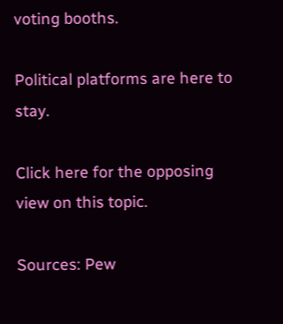voting booths.

Political platforms are here to stay.

Click here for the opposing view on this topic.

Sources: Pew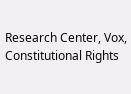Research Center, Vox, Constitutional Rights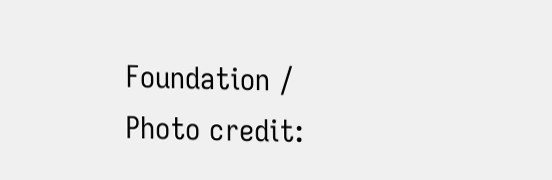Foundation / Photo credit: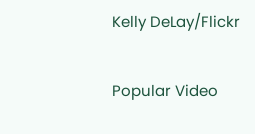Kelly DeLay/Flickr

Popular Video